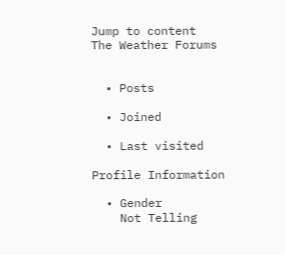Jump to content
The Weather Forums


  • Posts

  • Joined

  • Last visited

Profile Information

  • Gender
    Not Telling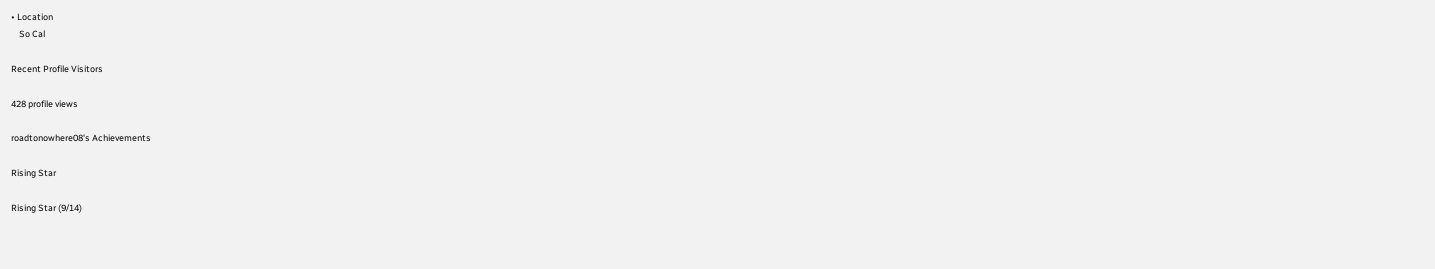• Location
    So Cal

Recent Profile Visitors

428 profile views

roadtonowhere08's Achievements

Rising Star

Rising Star (9/14)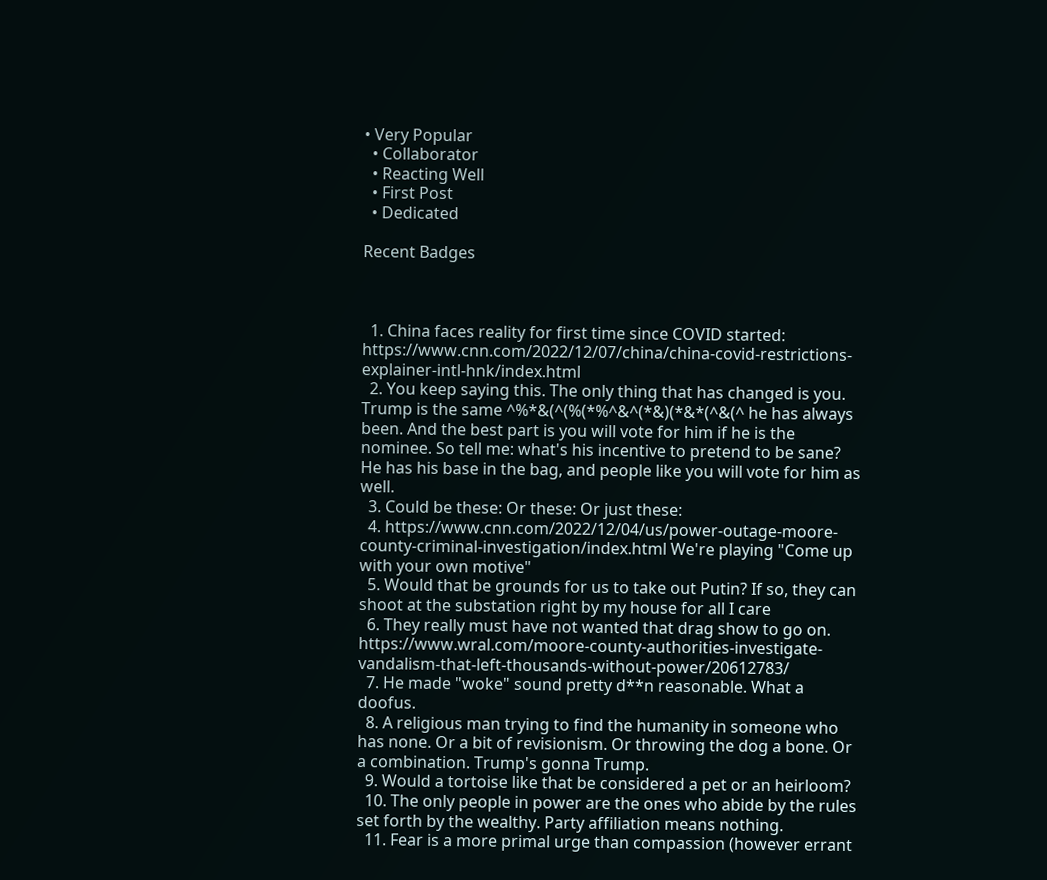• Very Popular
  • Collaborator
  • Reacting Well
  • First Post
  • Dedicated

Recent Badges



  1. China faces reality for first time since COVID started: https://www.cnn.com/2022/12/07/china/china-covid-restrictions-explainer-intl-hnk/index.html
  2. You keep saying this. The only thing that has changed is you. Trump is the same ^%*&(^(%(*%^&^(*&)(*&*(^&(^ he has always been. And the best part is you will vote for him if he is the nominee. So tell me: what's his incentive to pretend to be sane? He has his base in the bag, and people like you will vote for him as well.
  3. Could be these: Or these: Or just these:
  4. https://www.cnn.com/2022/12/04/us/power-outage-moore-county-criminal-investigation/index.html We're playing "Come up with your own motive"
  5. Would that be grounds for us to take out Putin? If so, they can shoot at the substation right by my house for all I care
  6. They really must have not wanted that drag show to go on. https://www.wral.com/moore-county-authorities-investigate-vandalism-that-left-thousands-without-power/20612783/
  7. He made "woke" sound pretty d**n reasonable. What a doofus.
  8. A religious man trying to find the humanity in someone who has none. Or a bit of revisionism. Or throwing the dog a bone. Or a combination. Trump's gonna Trump.
  9. Would a tortoise like that be considered a pet or an heirloom?
  10. The only people in power are the ones who abide by the rules set forth by the wealthy. Party affiliation means nothing.
  11. Fear is a more primal urge than compassion (however errant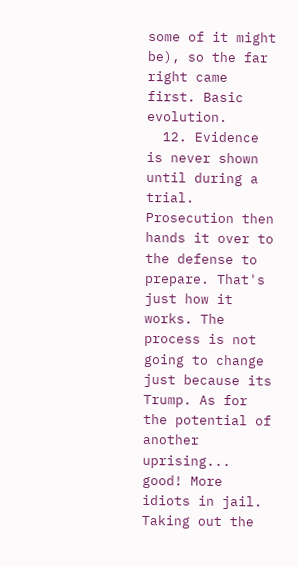some of it might be), so the far right came first. Basic evolution.
  12. Evidence is never shown until during a trial. Prosecution then hands it over to the defense to prepare. That's just how it works. The process is not going to change just because its Trump. As for the potential of another uprising... good! More idiots in jail. Taking out the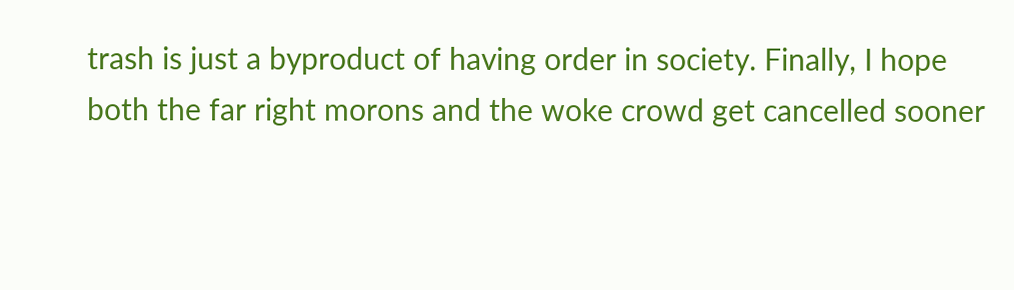trash is just a byproduct of having order in society. Finally, I hope both the far right morons and the woke crowd get cancelled sooner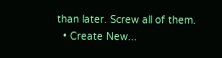than later. Screw all of them.
  • Create New...